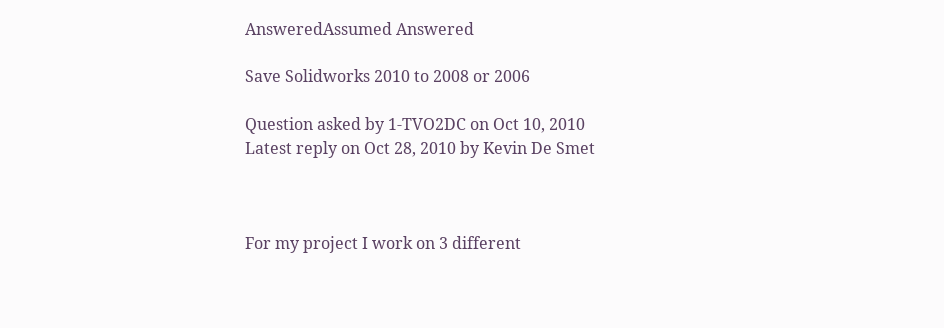AnsweredAssumed Answered

Save Solidworks 2010 to 2008 or 2006

Question asked by 1-TVO2DC on Oct 10, 2010
Latest reply on Oct 28, 2010 by Kevin De Smet



For my project I work on 3 different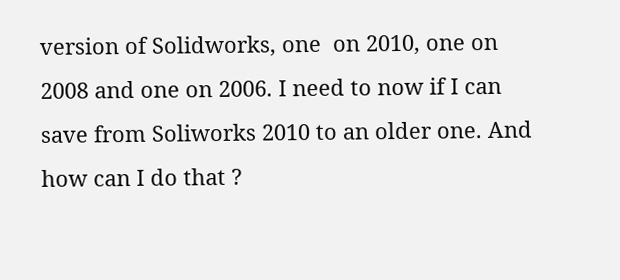version of Solidworks, one  on 2010, one on 2008 and one on 2006. I need to now if I can save from Soliworks 2010 to an older one. And how can I do that ?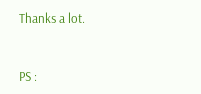Thanks a lot.


PS :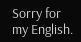Sorry for my English.